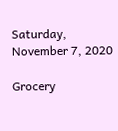Saturday, November 7, 2020

Grocery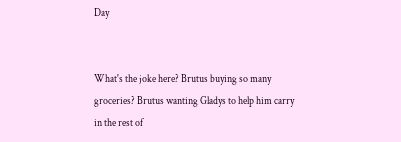Day


What's the joke here? Brutus buying so many groceries? Brutus wanting Gladys to help him carry in the rest of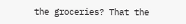the groceries? That the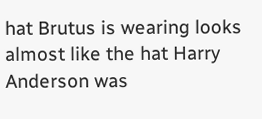hat Brutus is wearing looks almost like the hat Harry Anderson was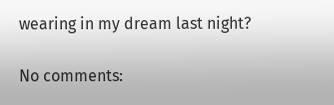wearing in my dream last night?

No comments: